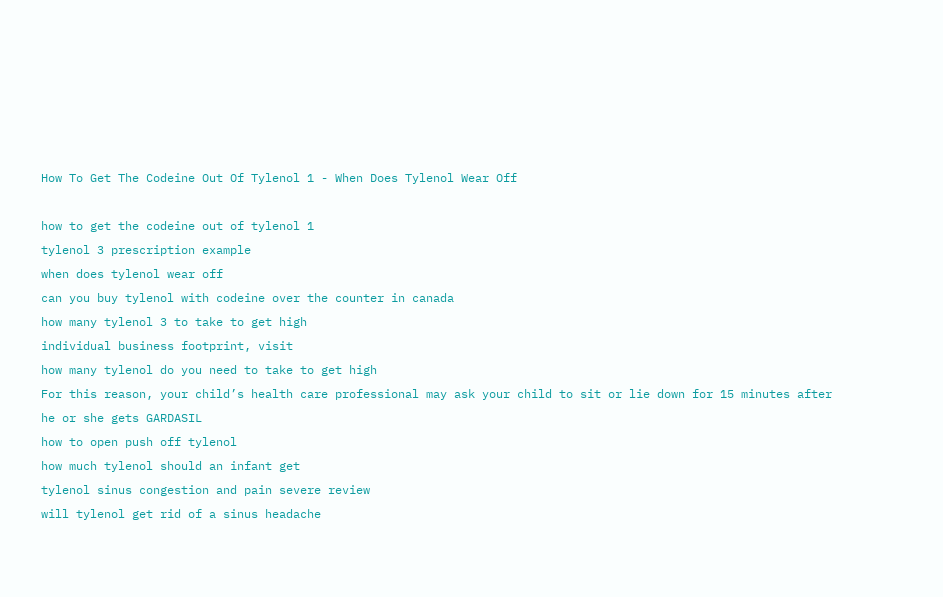How To Get The Codeine Out Of Tylenol 1 - When Does Tylenol Wear Off

how to get the codeine out of tylenol 1
tylenol 3 prescription example
when does tylenol wear off
can you buy tylenol with codeine over the counter in canada
how many tylenol 3 to take to get high
individual business footprint, visit
how many tylenol do you need to take to get high
For this reason, your child’s health care professional may ask your child to sit or lie down for 15 minutes after he or she gets GARDASIL
how to open push off tylenol
how much tylenol should an infant get
tylenol sinus congestion and pain severe review
will tylenol get rid of a sinus headache